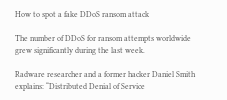How to spot a fake DDoS ransom attack

The number of DDoS for ransom attempts worldwide grew significantly during the last week.

Radware researcher and a former hacker Daniel Smith explains: “Distributed Denial of Service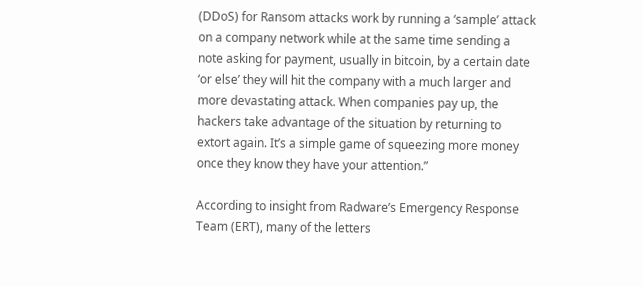(DDoS) for Ransom attacks work by running a ‘sample’ attack on a company network while at the same time sending a note asking for payment, usually in bitcoin, by a certain date ‘or else’ they will hit the company with a much larger and more devastating attack. When companies pay up, the hackers take advantage of the situation by returning to extort again. It’s a simple game of squeezing more money once they know they have your attention.”

According to insight from Radware’s Emergency Response Team (ERT), many of the letters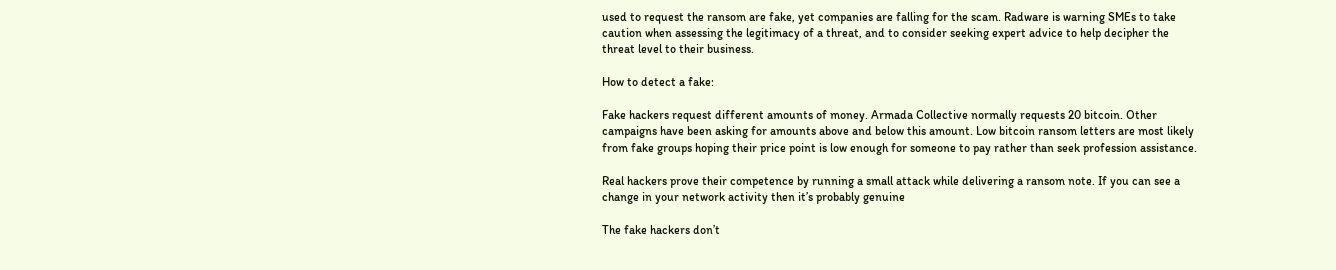used to request the ransom are fake, yet companies are falling for the scam. Radware is warning SMEs to take caution when assessing the legitimacy of a threat, and to consider seeking expert advice to help decipher the threat level to their business.

How to detect a fake:

Fake hackers request different amounts of money. Armada Collective normally requests 20 bitcoin. Other campaigns have been asking for amounts above and below this amount. Low bitcoin ransom letters are most likely from fake groups hoping their price point is low enough for someone to pay rather than seek profession assistance.

Real hackers prove their competence by running a small attack while delivering a ransom note. If you can see a change in your network activity then it’s probably genuine

The fake hackers don’t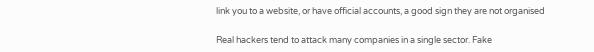link you to a website, or have official accounts, a good sign they are not organised

Real hackers tend to attack many companies in a single sector. Fake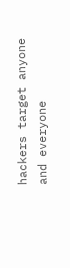hackers target anyone and everyone